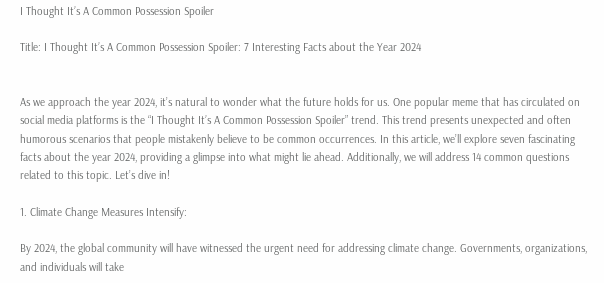I Thought Itʼs A Common Possession Spoiler

Title: I Thought Itʼs A Common Possession Spoiler: 7 Interesting Facts about the Year 2024


As we approach the year 2024, it’s natural to wonder what the future holds for us. One popular meme that has circulated on social media platforms is the “I Thought Itʼs A Common Possession Spoiler” trend. This trend presents unexpected and often humorous scenarios that people mistakenly believe to be common occurrences. In this article, we’ll explore seven fascinating facts about the year 2024, providing a glimpse into what might lie ahead. Additionally, we will address 14 common questions related to this topic. Let’s dive in!

1. Climate Change Measures Intensify:

By 2024, the global community will have witnessed the urgent need for addressing climate change. Governments, organizations, and individuals will take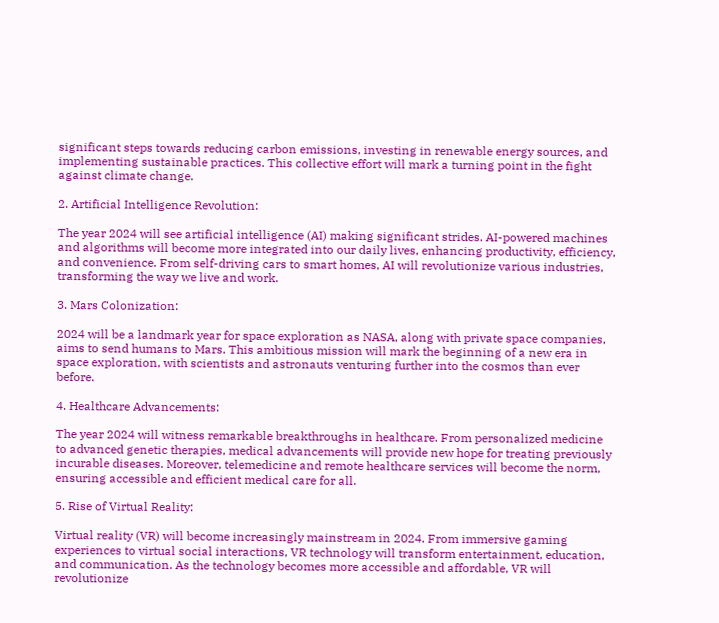significant steps towards reducing carbon emissions, investing in renewable energy sources, and implementing sustainable practices. This collective effort will mark a turning point in the fight against climate change.

2. Artificial Intelligence Revolution:

The year 2024 will see artificial intelligence (AI) making significant strides. AI-powered machines and algorithms will become more integrated into our daily lives, enhancing productivity, efficiency, and convenience. From self-driving cars to smart homes, AI will revolutionize various industries, transforming the way we live and work.

3. Mars Colonization:

2024 will be a landmark year for space exploration as NASA, along with private space companies, aims to send humans to Mars. This ambitious mission will mark the beginning of a new era in space exploration, with scientists and astronauts venturing further into the cosmos than ever before.

4. Healthcare Advancements:

The year 2024 will witness remarkable breakthroughs in healthcare. From personalized medicine to advanced genetic therapies, medical advancements will provide new hope for treating previously incurable diseases. Moreover, telemedicine and remote healthcare services will become the norm, ensuring accessible and efficient medical care for all.

5. Rise of Virtual Reality:

Virtual reality (VR) will become increasingly mainstream in 2024. From immersive gaming experiences to virtual social interactions, VR technology will transform entertainment, education, and communication. As the technology becomes more accessible and affordable, VR will revolutionize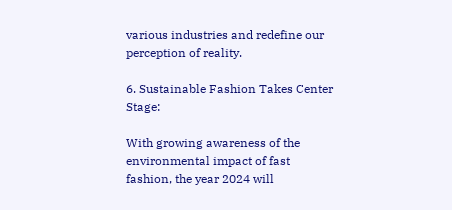various industries and redefine our perception of reality.

6. Sustainable Fashion Takes Center Stage:

With growing awareness of the environmental impact of fast fashion, the year 2024 will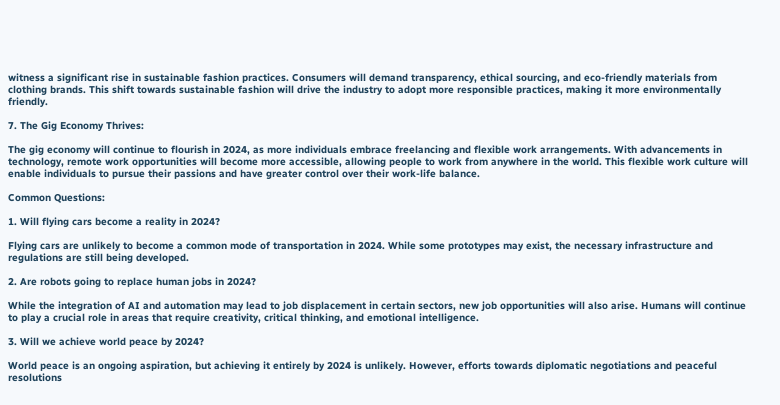witness a significant rise in sustainable fashion practices. Consumers will demand transparency, ethical sourcing, and eco-friendly materials from clothing brands. This shift towards sustainable fashion will drive the industry to adopt more responsible practices, making it more environmentally friendly.

7. The Gig Economy Thrives:

The gig economy will continue to flourish in 2024, as more individuals embrace freelancing and flexible work arrangements. With advancements in technology, remote work opportunities will become more accessible, allowing people to work from anywhere in the world. This flexible work culture will enable individuals to pursue their passions and have greater control over their work-life balance.

Common Questions:

1. Will flying cars become a reality in 2024?

Flying cars are unlikely to become a common mode of transportation in 2024. While some prototypes may exist, the necessary infrastructure and regulations are still being developed.

2. Are robots going to replace human jobs in 2024?

While the integration of AI and automation may lead to job displacement in certain sectors, new job opportunities will also arise. Humans will continue to play a crucial role in areas that require creativity, critical thinking, and emotional intelligence.

3. Will we achieve world peace by 2024?

World peace is an ongoing aspiration, but achieving it entirely by 2024 is unlikely. However, efforts towards diplomatic negotiations and peaceful resolutions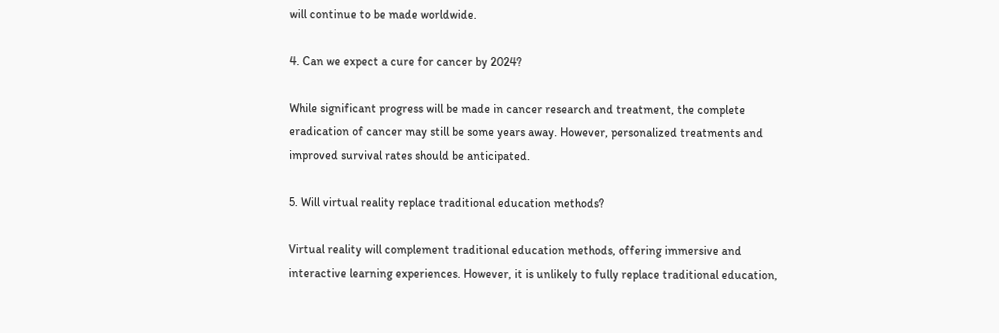will continue to be made worldwide.

4. Can we expect a cure for cancer by 2024?

While significant progress will be made in cancer research and treatment, the complete eradication of cancer may still be some years away. However, personalized treatments and improved survival rates should be anticipated.

5. Will virtual reality replace traditional education methods?

Virtual reality will complement traditional education methods, offering immersive and interactive learning experiences. However, it is unlikely to fully replace traditional education,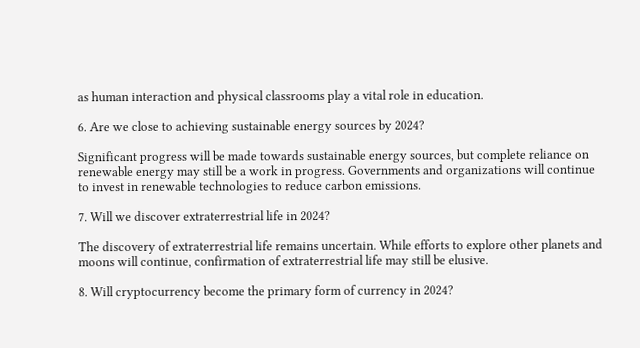as human interaction and physical classrooms play a vital role in education.

6. Are we close to achieving sustainable energy sources by 2024?

Significant progress will be made towards sustainable energy sources, but complete reliance on renewable energy may still be a work in progress. Governments and organizations will continue to invest in renewable technologies to reduce carbon emissions.

7. Will we discover extraterrestrial life in 2024?

The discovery of extraterrestrial life remains uncertain. While efforts to explore other planets and moons will continue, confirmation of extraterrestrial life may still be elusive.

8. Will cryptocurrency become the primary form of currency in 2024?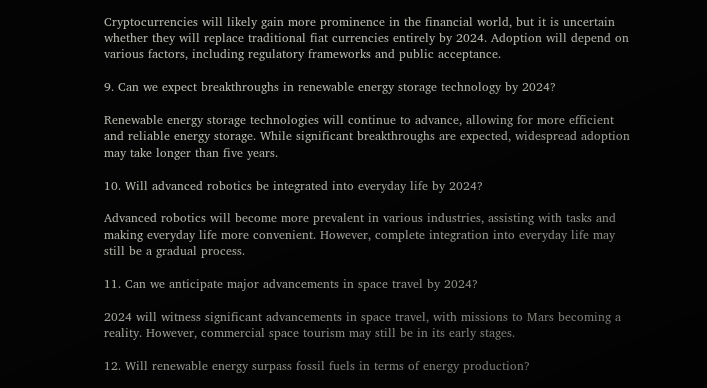Cryptocurrencies will likely gain more prominence in the financial world, but it is uncertain whether they will replace traditional fiat currencies entirely by 2024. Adoption will depend on various factors, including regulatory frameworks and public acceptance.

9. Can we expect breakthroughs in renewable energy storage technology by 2024?

Renewable energy storage technologies will continue to advance, allowing for more efficient and reliable energy storage. While significant breakthroughs are expected, widespread adoption may take longer than five years.

10. Will advanced robotics be integrated into everyday life by 2024?

Advanced robotics will become more prevalent in various industries, assisting with tasks and making everyday life more convenient. However, complete integration into everyday life may still be a gradual process.

11. Can we anticipate major advancements in space travel by 2024?

2024 will witness significant advancements in space travel, with missions to Mars becoming a reality. However, commercial space tourism may still be in its early stages.

12. Will renewable energy surpass fossil fuels in terms of energy production?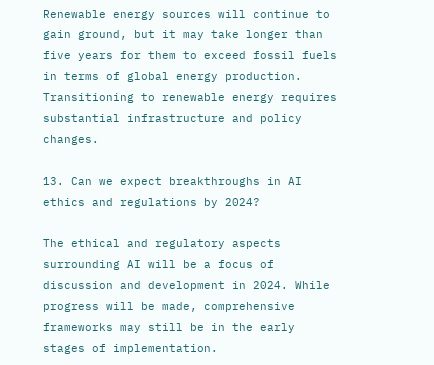Renewable energy sources will continue to gain ground, but it may take longer than five years for them to exceed fossil fuels in terms of global energy production. Transitioning to renewable energy requires substantial infrastructure and policy changes.

13. Can we expect breakthroughs in AI ethics and regulations by 2024?

The ethical and regulatory aspects surrounding AI will be a focus of discussion and development in 2024. While progress will be made, comprehensive frameworks may still be in the early stages of implementation.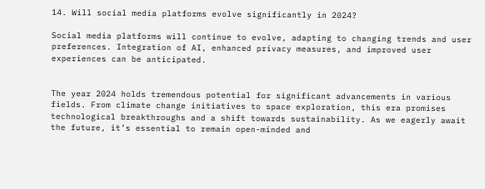14. Will social media platforms evolve significantly in 2024?

Social media platforms will continue to evolve, adapting to changing trends and user preferences. Integration of AI, enhanced privacy measures, and improved user experiences can be anticipated.


The year 2024 holds tremendous potential for significant advancements in various fields. From climate change initiatives to space exploration, this era promises technological breakthroughs and a shift towards sustainability. As we eagerly await the future, it’s essential to remain open-minded and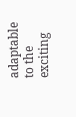adaptable to the exciting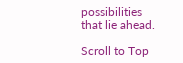possibilities that lie ahead.

Scroll to Top